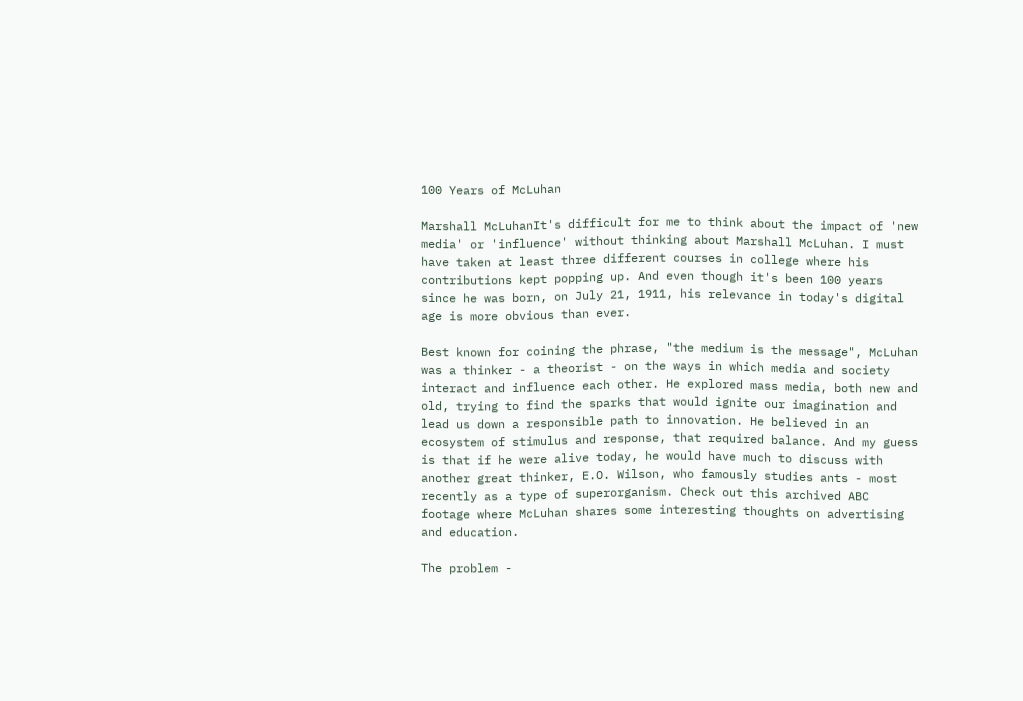100 Years of McLuhan

Marshall McLuhanIt's difficult for me to think about the impact of 'new media' or 'influence' without thinking about Marshall McLuhan. I must have taken at least three different courses in college where his contributions kept popping up. And even though it's been 100 years since he was born, on July 21, 1911, his relevance in today's digital age is more obvious than ever.

Best known for coining the phrase, "the medium is the message", McLuhan was a thinker - a theorist - on the ways in which media and society interact and influence each other. He explored mass media, both new and old, trying to find the sparks that would ignite our imagination and lead us down a responsible path to innovation. He believed in an ecosystem of stimulus and response, that required balance. And my guess is that if he were alive today, he would have much to discuss with another great thinker, E.O. Wilson, who famously studies ants - most recently as a type of superorganism. Check out this archived ABC footage where McLuhan shares some interesting thoughts on advertising and education.

The problem -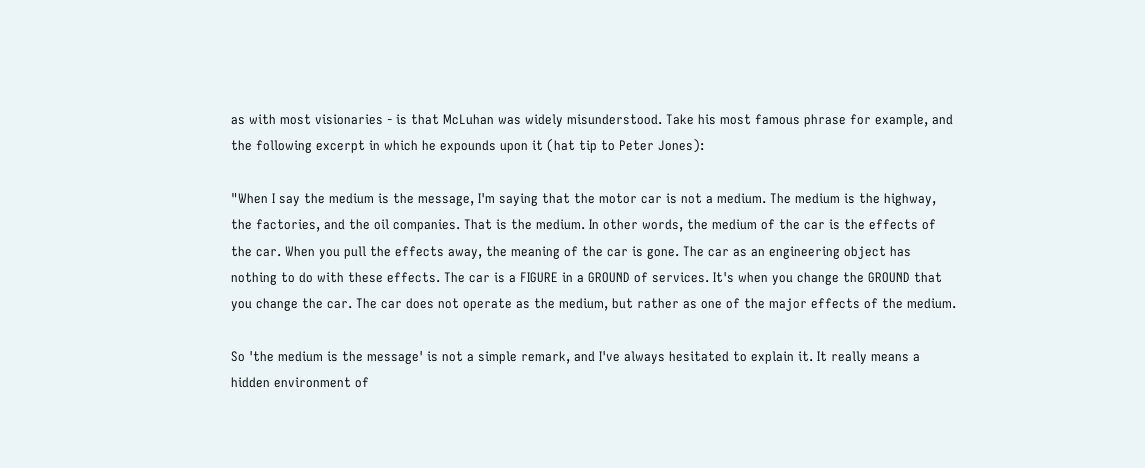as with most visionaries - is that McLuhan was widely misunderstood. Take his most famous phrase for example, and the following excerpt in which he expounds upon it (hat tip to Peter Jones):

"When I say the medium is the message, I'm saying that the motor car is not a medium. The medium is the highway, the factories, and the oil companies. That is the medium. In other words, the medium of the car is the effects of the car. When you pull the effects away, the meaning of the car is gone. The car as an engineering object has nothing to do with these effects. The car is a FIGURE in a GROUND of services. It's when you change the GROUND that you change the car. The car does not operate as the medium, but rather as one of the major effects of the medium.

So 'the medium is the message' is not a simple remark, and I've always hesitated to explain it. It really means a hidden environment of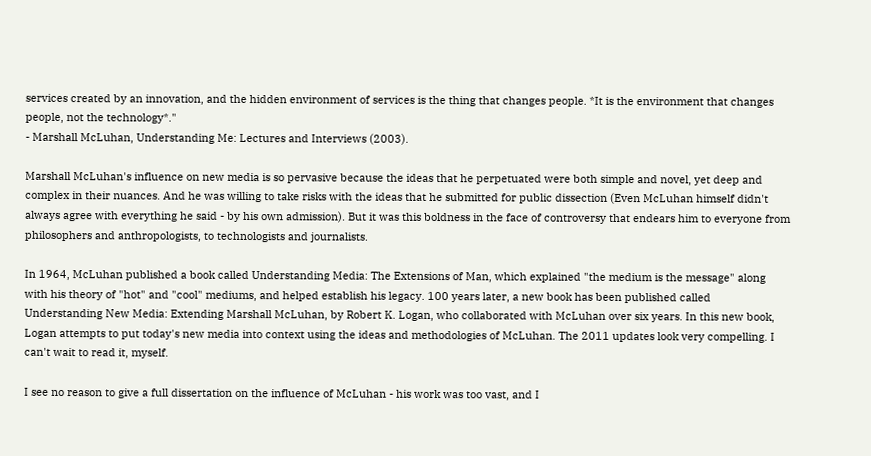services created by an innovation, and the hidden environment of services is the thing that changes people. *It is the environment that changes people, not the technology*."
- Marshall McLuhan, Understanding Me: Lectures and Interviews (2003).

Marshall McLuhan's influence on new media is so pervasive because the ideas that he perpetuated were both simple and novel, yet deep and complex in their nuances. And he was willing to take risks with the ideas that he submitted for public dissection (Even McLuhan himself didn't always agree with everything he said - by his own admission). But it was this boldness in the face of controversy that endears him to everyone from philosophers and anthropologists, to technologists and journalists.

In 1964, McLuhan published a book called Understanding Media: The Extensions of Man, which explained "the medium is the message" along with his theory of "hot" and "cool" mediums, and helped establish his legacy. 100 years later, a new book has been published called Understanding New Media: Extending Marshall McLuhan, by Robert K. Logan, who collaborated with McLuhan over six years. In this new book, Logan attempts to put today's new media into context using the ideas and methodologies of McLuhan. The 2011 updates look very compelling. I can't wait to read it, myself.

I see no reason to give a full dissertation on the influence of McLuhan - his work was too vast, and I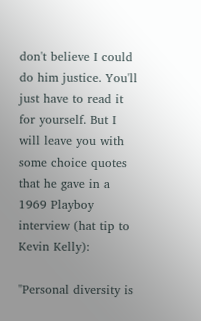don't believe I could do him justice. You'll just have to read it for yourself. But I will leave you with some choice quotes that he gave in a 1969 Playboy interview (hat tip to Kevin Kelly):

"Personal diversity is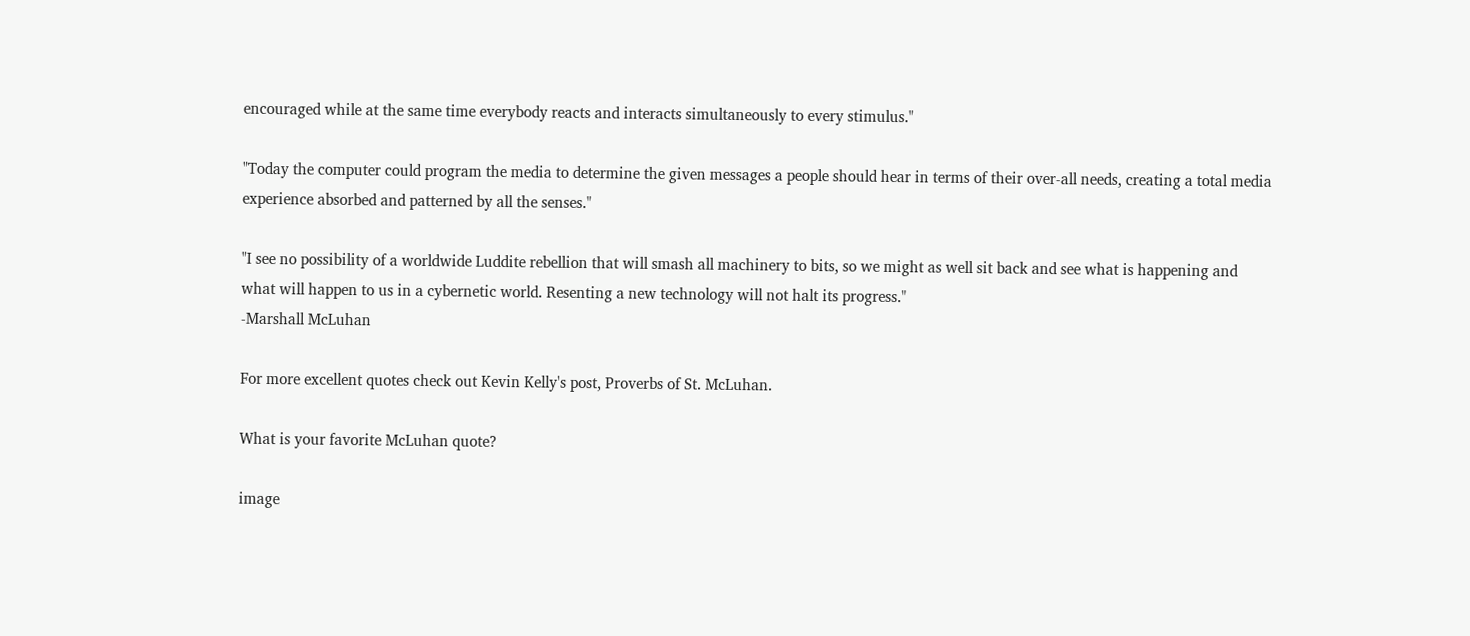encouraged while at the same time everybody reacts and interacts simultaneously to every stimulus."

"Today the computer could program the media to determine the given messages a people should hear in terms of their over-all needs, creating a total media experience absorbed and patterned by all the senses."

"I see no possibility of a worldwide Luddite rebellion that will smash all machinery to bits, so we might as well sit back and see what is happening and what will happen to us in a cybernetic world. Resenting a new technology will not halt its progress."
-Marshall McLuhan

For more excellent quotes check out Kevin Kelly's post, Proverbs of St. McLuhan.

What is your favorite McLuhan quote?

image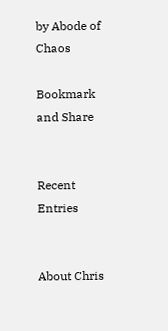by Abode of Chaos

Bookmark and Share


Recent Entries


About Chris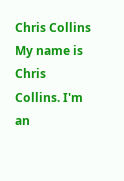Chris Collins My name is Chris Collins. I'm an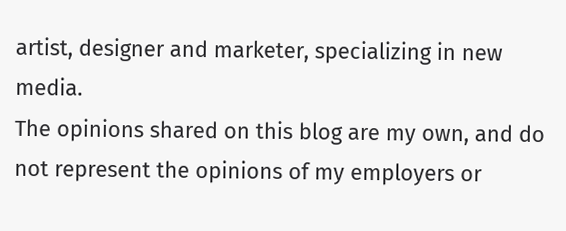artist, designer and marketer, specializing in new media.
The opinions shared on this blog are my own, and do not represent the opinions of my employers or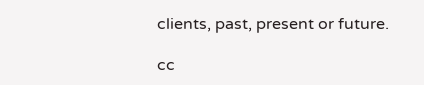clients, past, present or future.

cc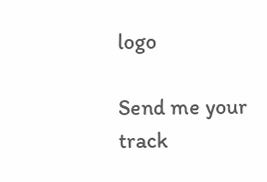logo

Send me your track